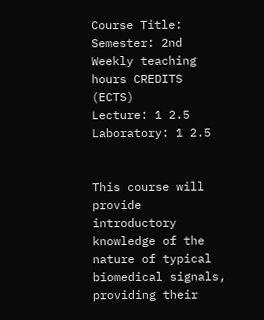Course Title:
Semester: 2nd
Weekly teaching hours CREDITS (ECTS)
Lecture: 1 2.5
Laboratory: 1 2.5


This course will provide introductory knowledge of the nature of typical biomedical signals, providing their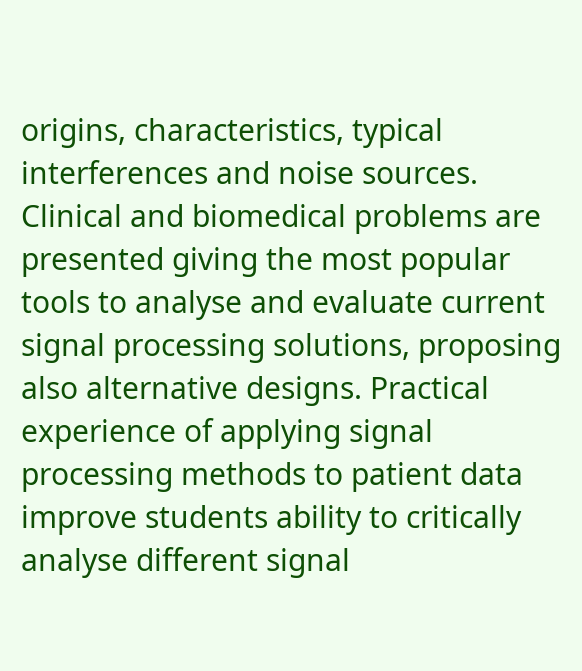origins, characteristics, typical interferences and noise sources. Clinical and biomedical problems are presented giving the most popular tools to analyse and evaluate current signal processing solutions, proposing also alternative designs. Practical experience of applying signal processing methods to patient data improve students ability to critically analyse different signal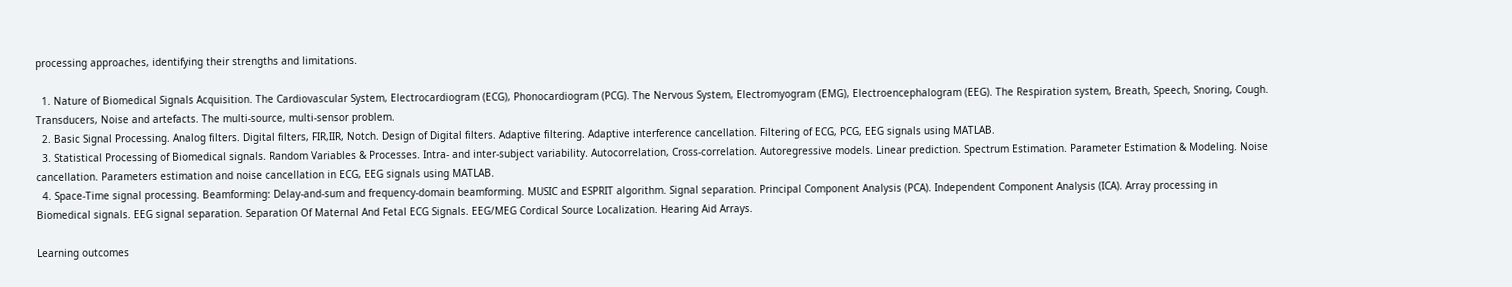processing approaches, identifying their strengths and limitations.

  1. Nature of Biomedical Signals Acquisition. The Cardiovascular System, Electrocardiogram (ECG), Phonocardiogram (PCG). The Nervous System, Electromyogram (EMG), Electroencephalogram (EEG). The Respiration system, Breath, Speech, Snoring, Cough. Transducers, Noise and artefacts. The multi-source, multi-sensor problem.
  2. Basic Signal Processing. Analog filters. Digital filters, FIR,IIR, Notch. Design of Digital filters. Adaptive filtering. Adaptive interference cancellation. Filtering of ECG, PCG, EEG signals using MATLAB.
  3. Statistical Processing of Biomedical signals. Random Variables & Processes. Intra- and inter-subject variability. Autocorrelation, Cross-correlation. Autoregressive models. Linear prediction. Spectrum Estimation. Parameter Estimation & Modeling. Noise cancellation. Parameters estimation and noise cancellation in ECG, EEG signals using MATLAB.
  4. Space-Time signal processing. Beamforming: Delay-and-sum and frequency-domain beamforming. MUSIC and ESPRIT algorithm. Signal separation. Principal Component Analysis (PCA). Independent Component Analysis (ICA). Array processing in Biomedical signals. EEG signal separation. Separation Of Maternal And Fetal ECG Signals. EEG/MEG Cordical Source Localization. Hearing Aid Arrays.

Learning outcomes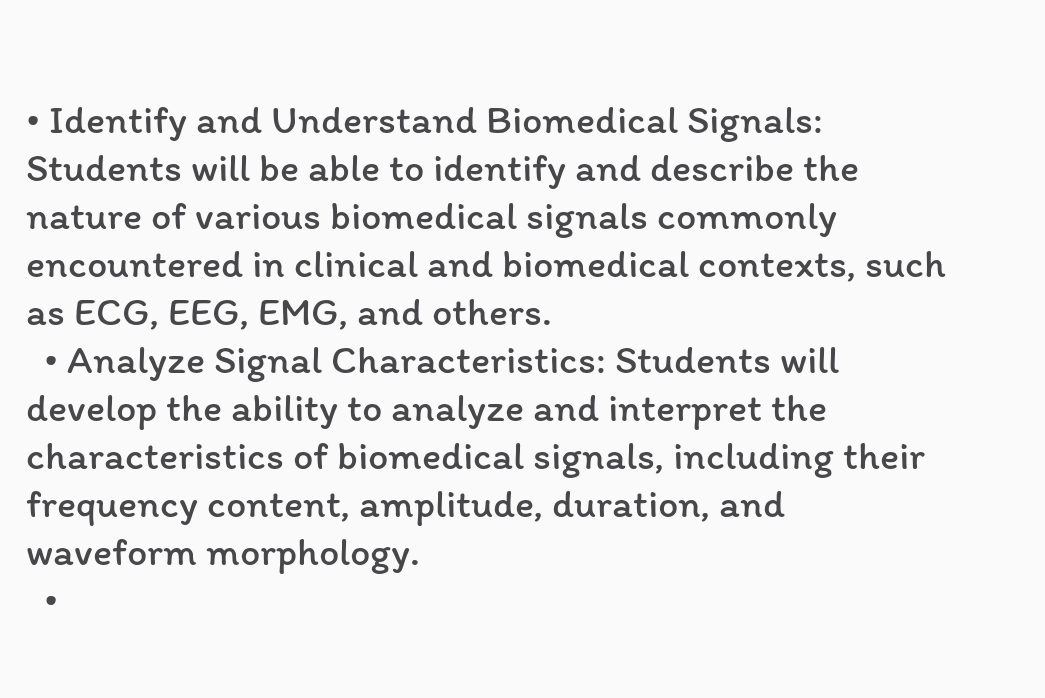• Identify and Understand Biomedical Signals: Students will be able to identify and describe the nature of various biomedical signals commonly encountered in clinical and biomedical contexts, such as ECG, EEG, EMG, and others.
  • Analyze Signal Characteristics: Students will develop the ability to analyze and interpret the characteristics of biomedical signals, including their frequency content, amplitude, duration, and waveform morphology.
  •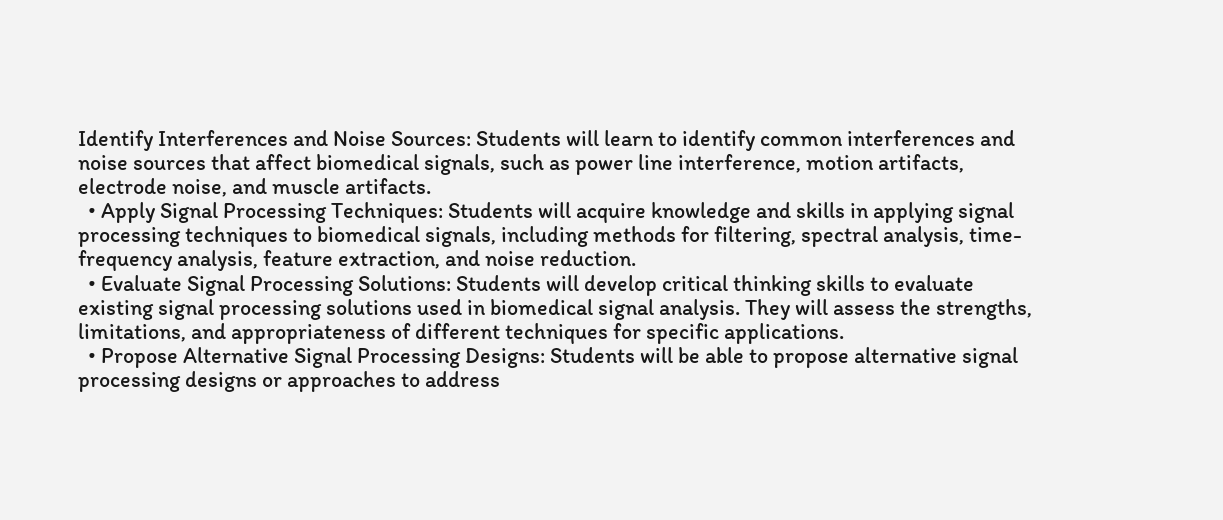Identify Interferences and Noise Sources: Students will learn to identify common interferences and noise sources that affect biomedical signals, such as power line interference, motion artifacts, electrode noise, and muscle artifacts.
  • Apply Signal Processing Techniques: Students will acquire knowledge and skills in applying signal processing techniques to biomedical signals, including methods for filtering, spectral analysis, time-frequency analysis, feature extraction, and noise reduction.
  • Evaluate Signal Processing Solutions: Students will develop critical thinking skills to evaluate existing signal processing solutions used in biomedical signal analysis. They will assess the strengths, limitations, and appropriateness of different techniques for specific applications.
  • Propose Alternative Signal Processing Designs: Students will be able to propose alternative signal processing designs or approaches to address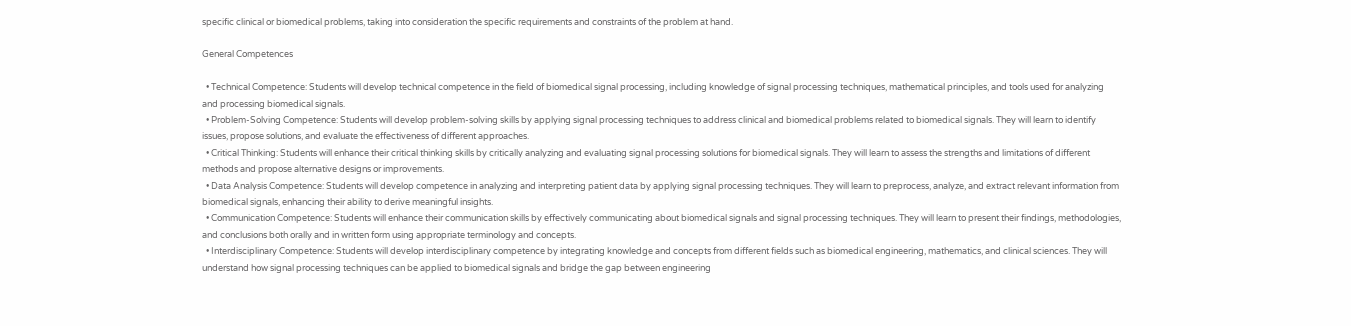specific clinical or biomedical problems, taking into consideration the specific requirements and constraints of the problem at hand.

General Competences

  • Technical Competence: Students will develop technical competence in the field of biomedical signal processing, including knowledge of signal processing techniques, mathematical principles, and tools used for analyzing and processing biomedical signals.
  • Problem-Solving Competence: Students will develop problem-solving skills by applying signal processing techniques to address clinical and biomedical problems related to biomedical signals. They will learn to identify issues, propose solutions, and evaluate the effectiveness of different approaches.
  • Critical Thinking: Students will enhance their critical thinking skills by critically analyzing and evaluating signal processing solutions for biomedical signals. They will learn to assess the strengths and limitations of different methods and propose alternative designs or improvements.
  • Data Analysis Competence: Students will develop competence in analyzing and interpreting patient data by applying signal processing techniques. They will learn to preprocess, analyze, and extract relevant information from biomedical signals, enhancing their ability to derive meaningful insights.
  • Communication Competence: Students will enhance their communication skills by effectively communicating about biomedical signals and signal processing techniques. They will learn to present their findings, methodologies, and conclusions both orally and in written form using appropriate terminology and concepts.
  • Interdisciplinary Competence: Students will develop interdisciplinary competence by integrating knowledge and concepts from different fields such as biomedical engineering, mathematics, and clinical sciences. They will understand how signal processing techniques can be applied to biomedical signals and bridge the gap between engineering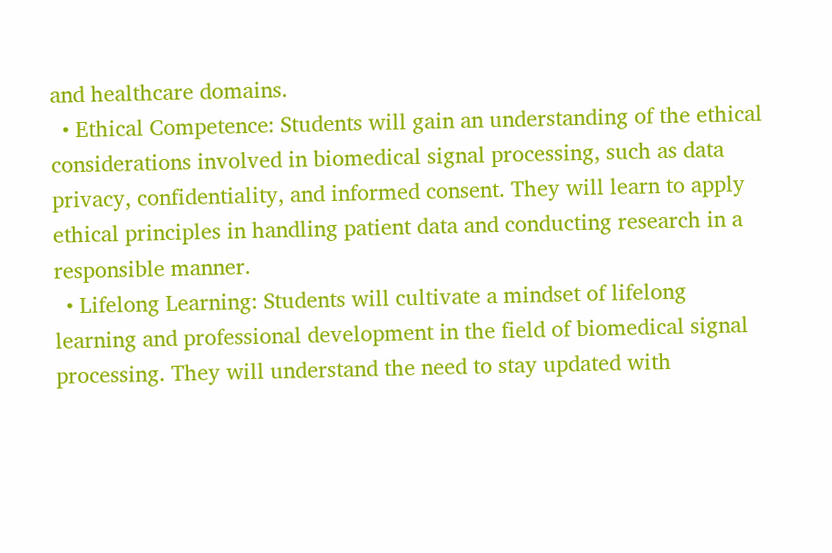and healthcare domains.
  • Ethical Competence: Students will gain an understanding of the ethical considerations involved in biomedical signal processing, such as data privacy, confidentiality, and informed consent. They will learn to apply ethical principles in handling patient data and conducting research in a responsible manner.
  • Lifelong Learning: Students will cultivate a mindset of lifelong learning and professional development in the field of biomedical signal processing. They will understand the need to stay updated with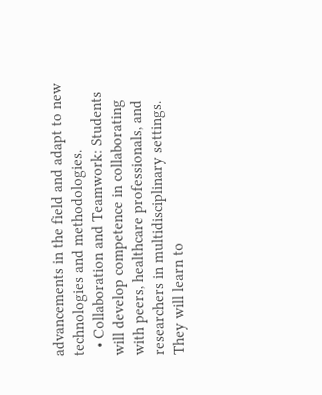advancements in the field and adapt to new technologies and methodologies.
  • Collaboration and Teamwork: Students will develop competence in collaborating with peers, healthcare professionals, and researchers in multidisciplinary settings. They will learn to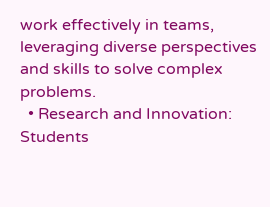work effectively in teams, leveraging diverse perspectives and skills to solve complex problems.
  • Research and Innovation: Students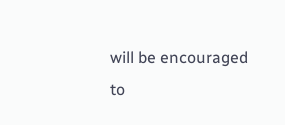will be encouraged to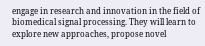engage in research and innovation in the field of biomedical signal processing. They will learn to explore new approaches, propose novel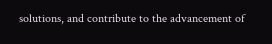solutions, and contribute to the advancement of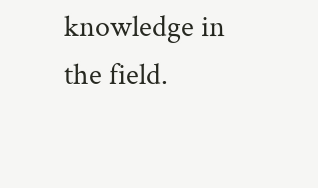knowledge in the field.